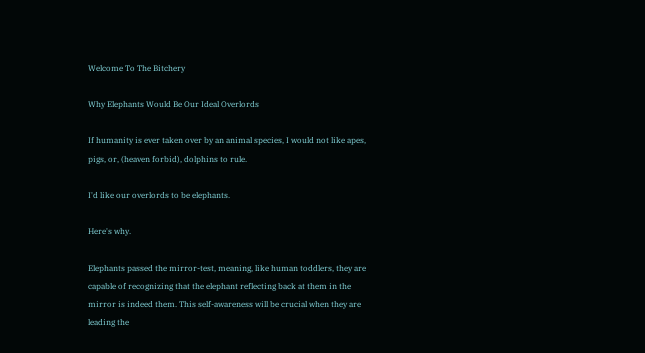Welcome To The Bitchery

Why Elephants Would Be Our Ideal Overlords

If humanity is ever taken over by an animal species, I would not like apes, pigs, or, (heaven forbid), dolphins to rule.

I'd like our overlords to be elephants.

Here's why.

Elephants passed the mirror-test, meaning, like human toddlers, they are capable of recognizing that the elephant reflecting back at them in the mirror is indeed them. This self-awareness will be crucial when they are leading the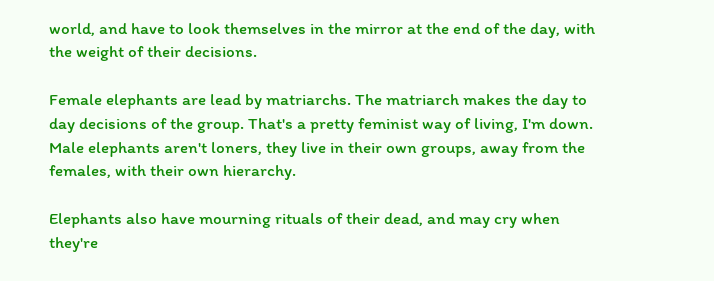world, and have to look themselves in the mirror at the end of the day, with the weight of their decisions.

Female elephants are lead by matriarchs. The matriarch makes the day to day decisions of the group. That's a pretty feminist way of living, I'm down. Male elephants aren't loners, they live in their own groups, away from the females, with their own hierarchy.

Elephants also have mourning rituals of their dead, and may cry when they're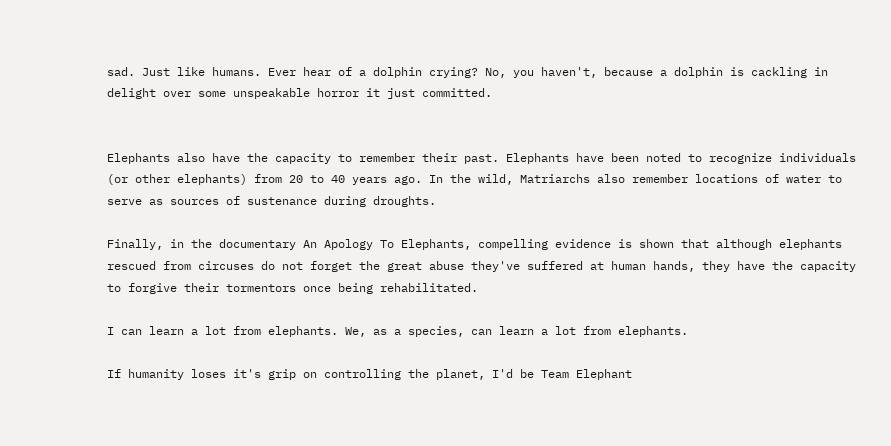sad. Just like humans. Ever hear of a dolphin crying? No, you haven't, because a dolphin is cackling in delight over some unspeakable horror it just committed.


Elephants also have the capacity to remember their past. Elephants have been noted to recognize individuals (or other elephants) from 20 to 40 years ago. In the wild, Matriarchs also remember locations of water to serve as sources of sustenance during droughts.

Finally, in the documentary An Apology To Elephants, compelling evidence is shown that although elephants rescued from circuses do not forget the great abuse they've suffered at human hands, they have the capacity to forgive their tormentors once being rehabilitated.

I can learn a lot from elephants. We, as a species, can learn a lot from elephants.

If humanity loses it's grip on controlling the planet, I'd be Team Elephant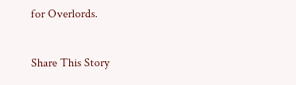for Overlords.

Share This Story